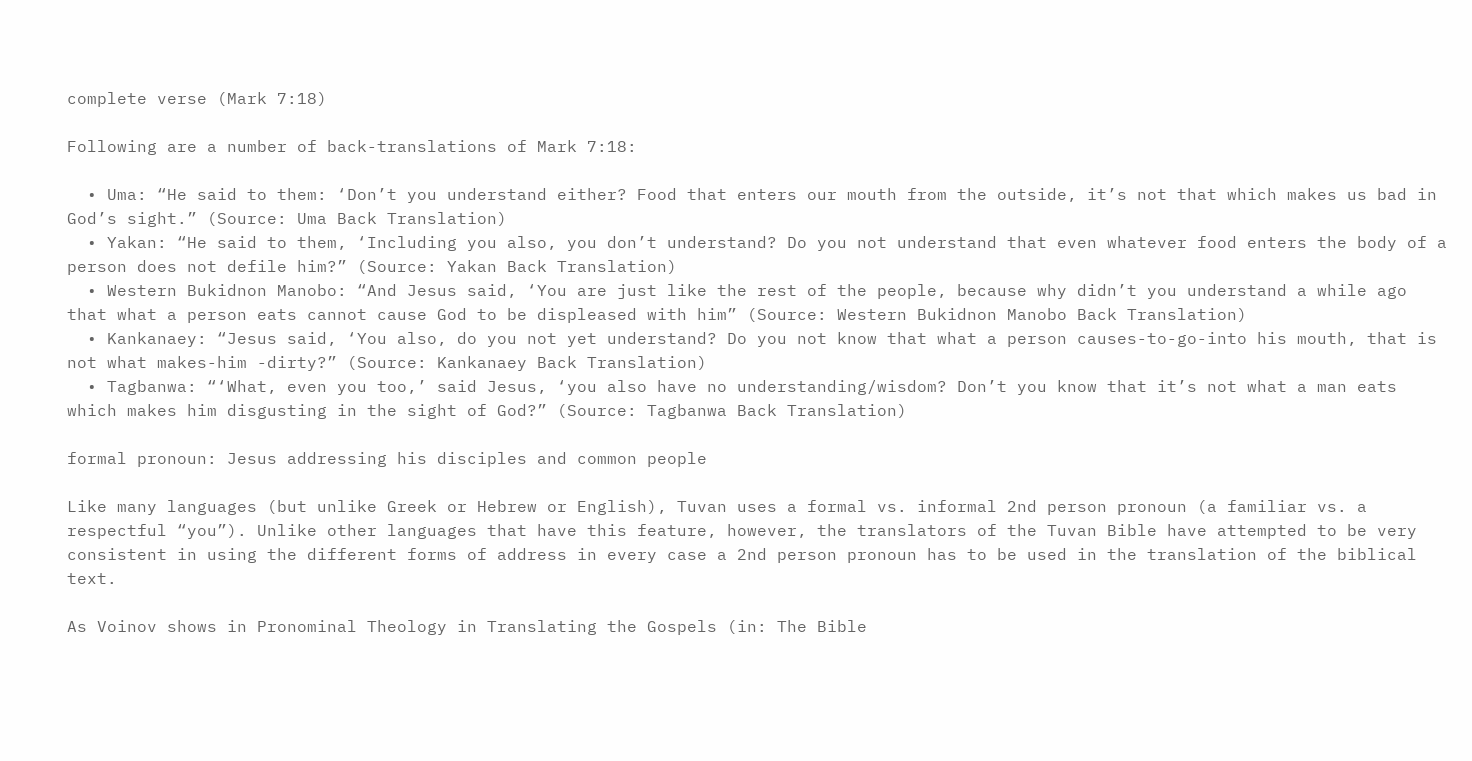complete verse (Mark 7:18)

Following are a number of back-translations of Mark 7:18:

  • Uma: “He said to them: ‘Don’t you understand either? Food that enters our mouth from the outside, it’s not that which makes us bad in God’s sight.” (Source: Uma Back Translation)
  • Yakan: “He said to them, ‘Including you also, you don’t understand? Do you not understand that even whatever food enters the body of a person does not defile him?” (Source: Yakan Back Translation)
  • Western Bukidnon Manobo: “And Jesus said, ‘You are just like the rest of the people, because why didn’t you understand a while ago that what a person eats cannot cause God to be displeased with him” (Source: Western Bukidnon Manobo Back Translation)
  • Kankanaey: “Jesus said, ‘You also, do you not yet understand? Do you not know that what a person causes-to-go-into his mouth, that is not what makes-him -dirty?” (Source: Kankanaey Back Translation)
  • Tagbanwa: “‘What, even you too,’ said Jesus, ‘you also have no understanding/wisdom? Don’t you know that it’s not what a man eats which makes him disgusting in the sight of God?” (Source: Tagbanwa Back Translation)

formal pronoun: Jesus addressing his disciples and common people

Like many languages (but unlike Greek or Hebrew or English), Tuvan uses a formal vs. informal 2nd person pronoun (a familiar vs. a respectful “you”). Unlike other languages that have this feature, however, the translators of the Tuvan Bible have attempted to be very consistent in using the different forms of address in every case a 2nd person pronoun has to be used in the translation of the biblical text.

As Voinov shows in Pronominal Theology in Translating the Gospels (in: The Bible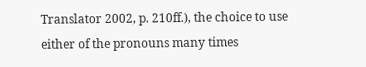Translator 2002, p. 210ff.), the choice to use either of the pronouns many times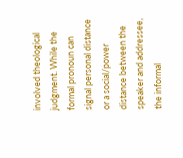involved theological judgment. While the formal pronoun can signal personal distance or a social/power distance between the speaker and addressee, the informal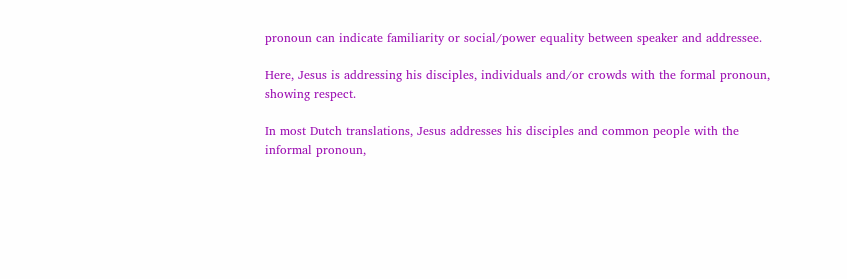pronoun can indicate familiarity or social/power equality between speaker and addressee.

Here, Jesus is addressing his disciples, individuals and/or crowds with the formal pronoun, showing respect.

In most Dutch translations, Jesus addresses his disciples and common people with the informal pronoun,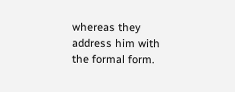whereas they address him with the formal form.